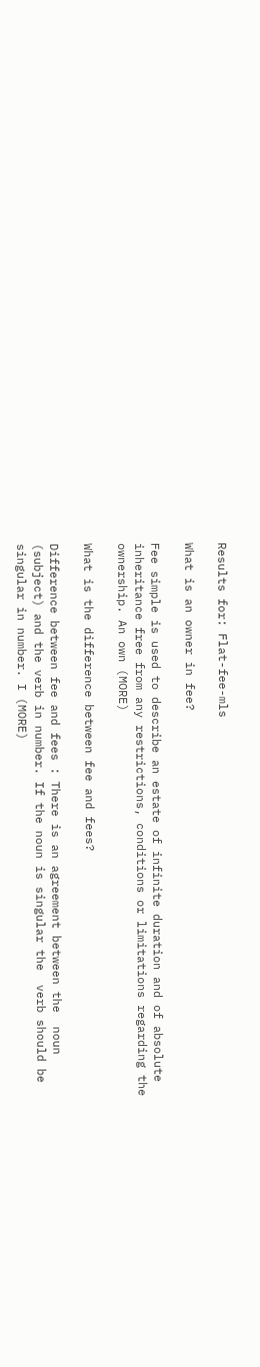Results for: Flat-fee-mls

What is an owner in fee?

Fee simple is used to describe an estate of infinite duration and of absolute inheritance free from any restrictions, conditions or limitations regarding the ownership. An own (MORE)

What is the difference between fee and fees?

Difference between fee and fees : There is an agreement between the  noun (subject) and the verb in number. If the noun is singular the  verb should be singular in number. I (MORE)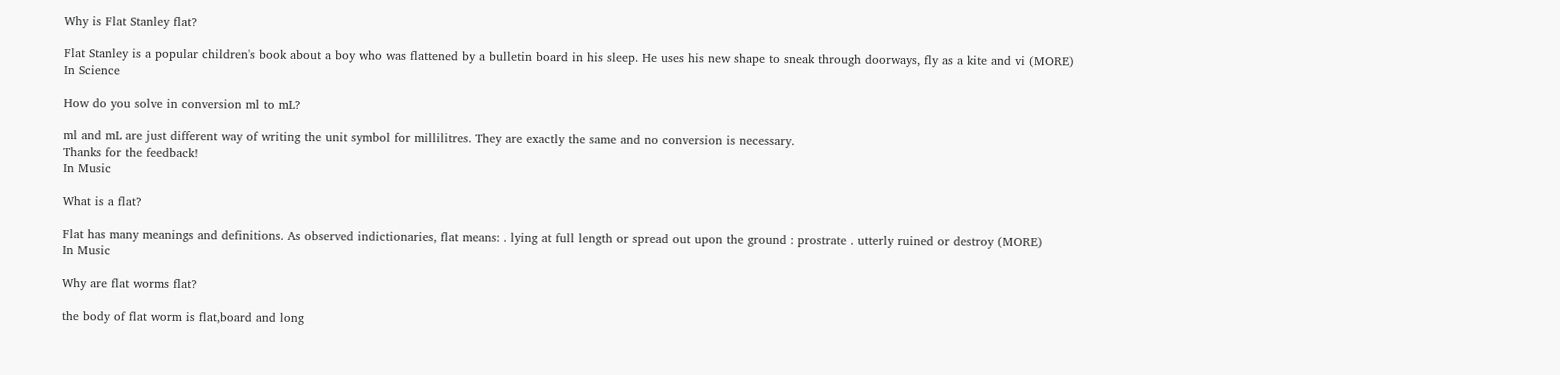Why is Flat Stanley flat?

Flat Stanley is a popular children's book about a boy who was flattened by a bulletin board in his sleep. He uses his new shape to sneak through doorways, fly as a kite and vi (MORE)
In Science

How do you solve in conversion ml to mL?

ml and mL are just different way of writing the unit symbol for millilitres. They are exactly the same and no conversion is necessary.
Thanks for the feedback!
In Music

What is a flat?

Flat has many meanings and definitions. As observed indictionaries, flat means: . lying at full length or spread out upon the ground : prostrate . utterly ruined or destroy (MORE)
In Music

Why are flat worms flat?

the body of flat worm is flat,board and long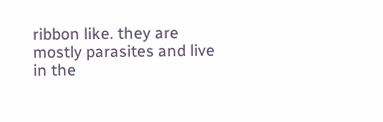ribbon like. they are  mostly parasites and live in the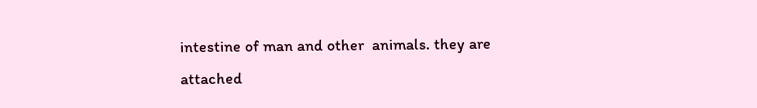intestine of man and other  animals. they are attached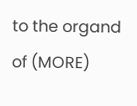to the organd of (MORE)